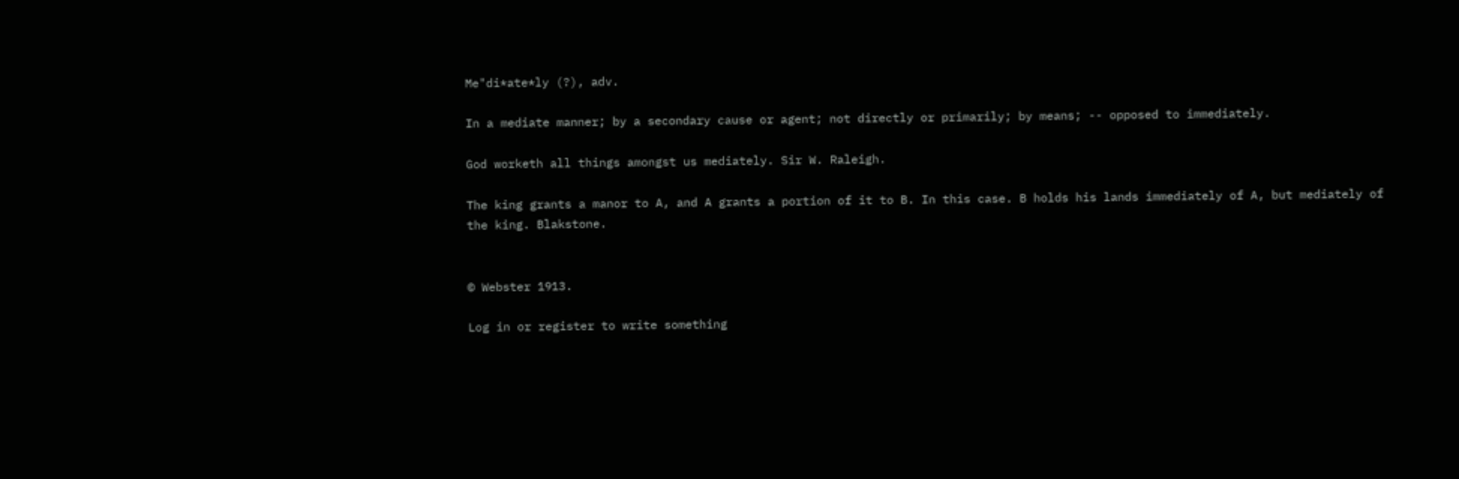Me"di*ate*ly (?), adv.

In a mediate manner; by a secondary cause or agent; not directly or primarily; by means; -- opposed to immediately.

God worketh all things amongst us mediately. Sir W. Raleigh.

The king grants a manor to A, and A grants a portion of it to B. In this case. B holds his lands immediately of A, but mediately of the king. Blakstone.


© Webster 1913.

Log in or register to write something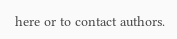here or to contact authors.